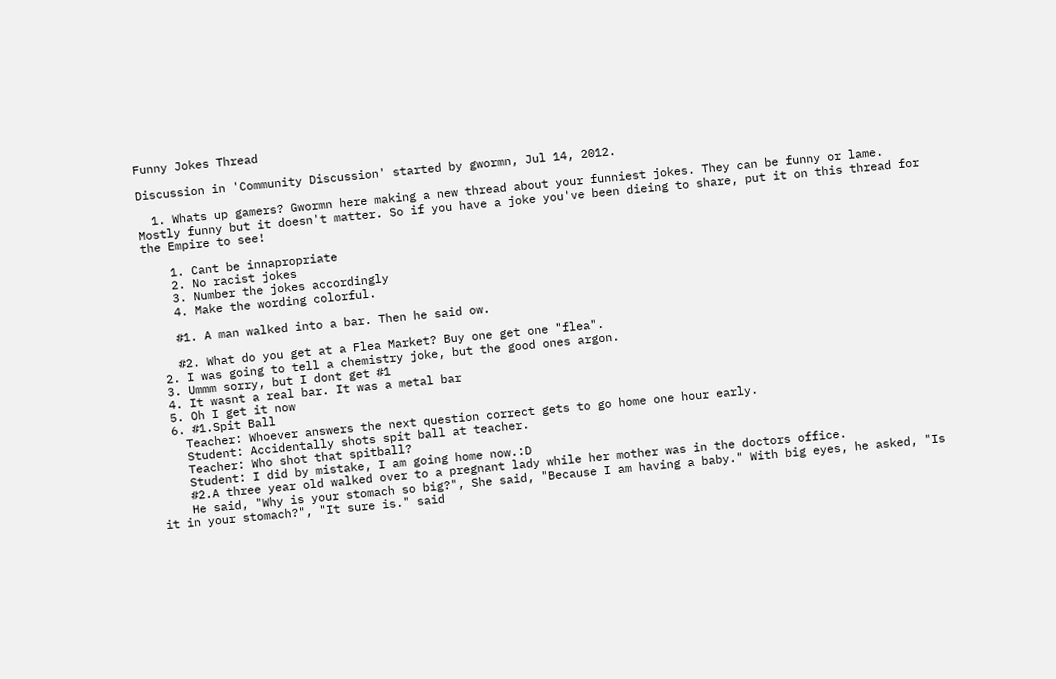Funny Jokes Thread

Discussion in 'Community Discussion' started by gwormn, Jul 14, 2012.

  1. Whats up gamers? Gwormn here making a new thread about your funniest jokes. They can be funny or lame. Mostly funny but it doesn't matter. So if you have a joke you've been dieing to share, put it on this thread for the Empire to see!

    1. Cant be innapropriate
    2. No racist jokes
    3. Number the jokes accordingly
    4. Make the wording colorful.

    #1. A man walked into a bar. Then he said ow.

    #2. What do you get at a Flea Market? Buy one get one "flea".
  2. I was going to tell a chemistry joke, but the good ones argon.
  3. Ummm sorry, but I dont get #1
  4. It wasnt a real bar. It was a metal bar
  5. Oh I get it now
  6. #1.Spit Ball
    Teacher: Whoever answers the next question correct gets to go home one hour early.
    Student: Accidentally shots spit ball at teacher.
    Teacher: Who shot that spitball?
    Student: I did by mistake, I am going home now.:D
    #2.A three year old walked over to a pregnant lady while her mother was in the doctors office.
    He said, "Why is your stomach so big?", She said, "Because I am having a baby." With big eyes, he asked, "Is it in your stomach?", "It sure is." said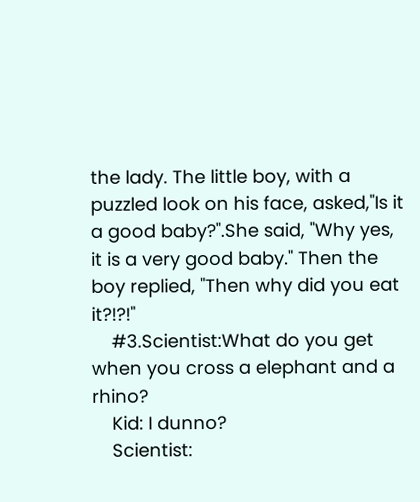the lady. The little boy, with a puzzled look on his face, asked,"Is it a good baby?".She said, "Why yes, it is a very good baby." Then the boy replied, "Then why did you eat it?!?!"
    #3.Scientist:What do you get when you cross a elephant and a rhino?
    Kid: I dunno?
    Scientist: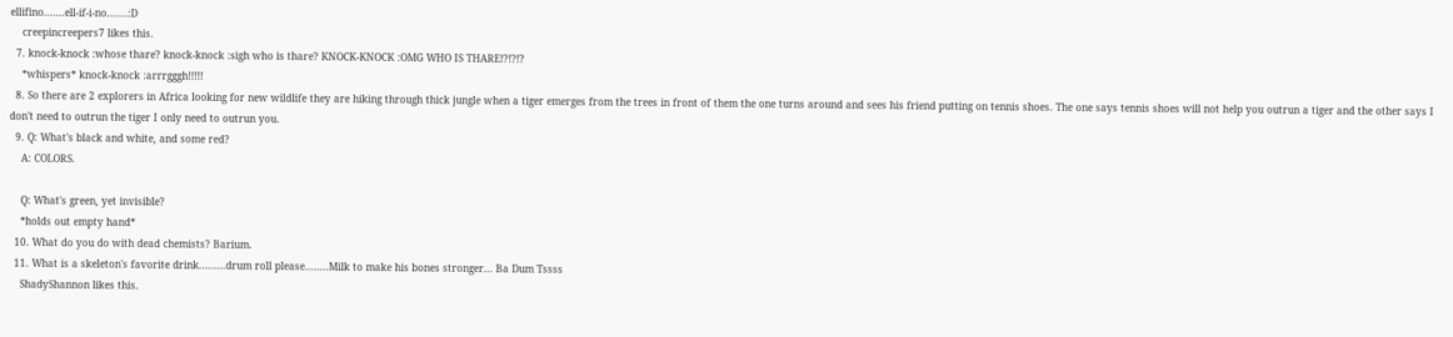ellifino.......ell-if-i-no.......:D
    creepincreepers7 likes this.
  7. knock-knock :whose thare? knock-knock :sigh who is thare? KNOCK-KNOCK :OMG WHO IS THARE!?!?!?
    *whispers* knock-knock :arrrgggh!!!!!
  8. So there are 2 explorers in Africa looking for new wildlife they are hiking through thick jungle when a tiger emerges from the trees in front of them the one turns around and sees his friend putting on tennis shoes. The one says tennis shoes will not help you outrun a tiger and the other says I don't need to outrun the tiger I only need to outrun you.
  9. Q: What's black and white, and some red?
    A: COLORS.

    Q: What's green, yet invisible?
    *holds out empty hand*
  10. What do you do with dead chemists? Barium.
  11. What is a skeleton's favorite drink.........drum roll please........Milk to make his bones stronger... Ba Dum Tssss
    ShadyShannon likes this.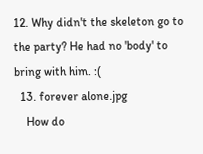12. Why didn't the skeleton go to the party? He had no 'body' to bring with him. :(
  13. forever alone.jpg
    How do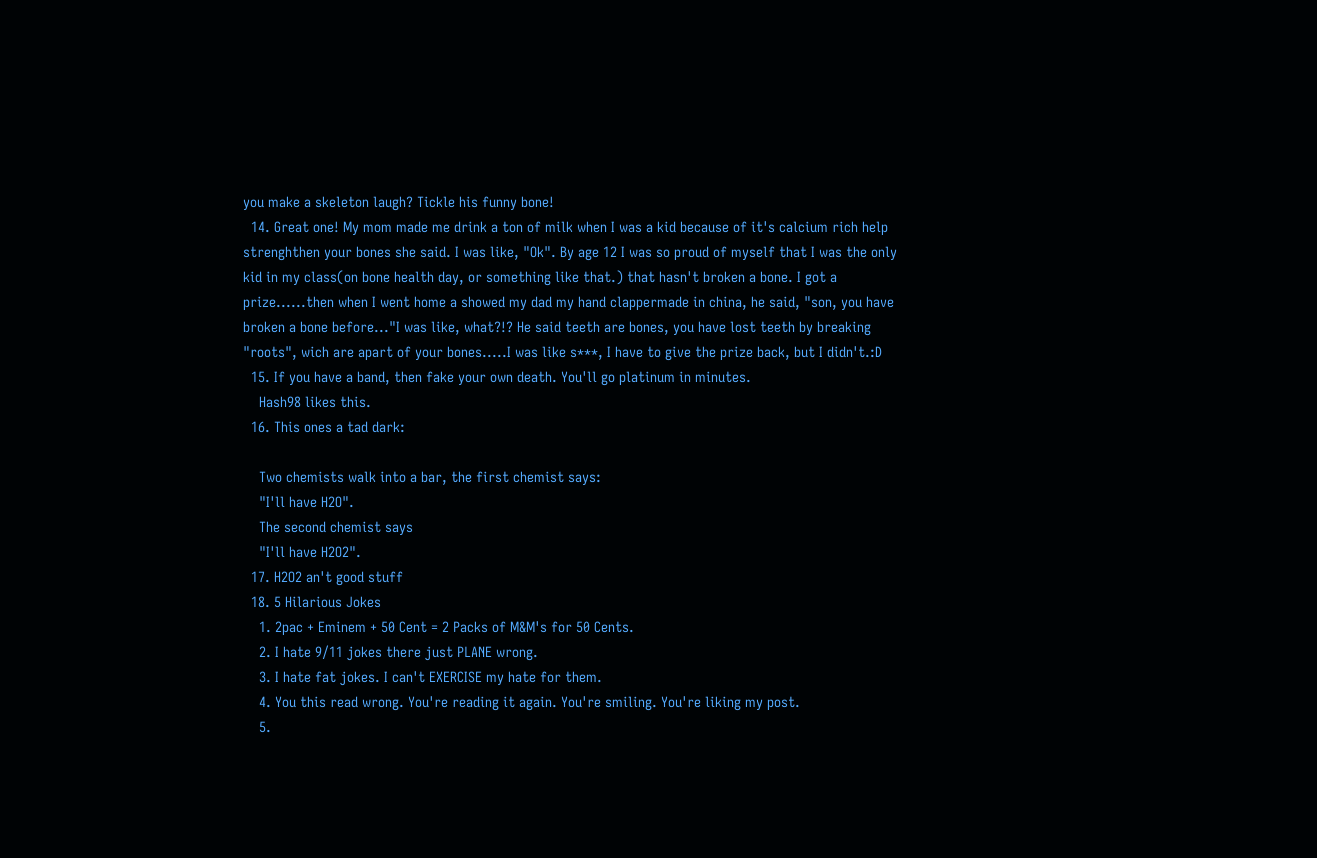you make a skeleton laugh? Tickle his funny bone!
  14. Great one! My mom made me drink a ton of milk when I was a kid because of it's calcium rich help strenghthen your bones she said. I was like, "Ok". By age 12 I was so proud of myself that I was the only kid in my class(on bone health day, or something like that.) that hasn't broken a bone. I got a prize......then when I went home a showed my dad my hand clappermade in china, he said, "son, you have broken a bone before..."I was like, what?!? He said teeth are bones, you have lost teeth by breaking "roots", wich are apart of your bones.....I was like s***, I have to give the prize back, but I didn't.:D
  15. If you have a band, then fake your own death. You'll go platinum in minutes.
    Hash98 likes this.
  16. This ones a tad dark:

    Two chemists walk into a bar, the first chemist says:
    "I'll have H2O".
    The second chemist says
    "I'll have H2O2".
  17. H2O2 an't good stuff
  18. 5 Hilarious Jokes
    1. 2pac + Eminem + 50 Cent = 2 Packs of M&M's for 50 Cents.
    2. I hate 9/11 jokes there just PLANE wrong.
    3. I hate fat jokes. I can't EXERCISE my hate for them.
    4. You this read wrong. You're reading it again. You're smiling. You're liking my post.
    5.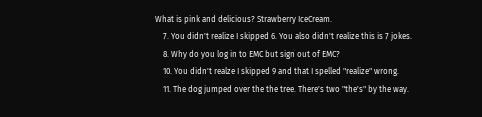What is pink and delicious? Strawberry IceCream.
    7. You didn't realize I skipped 6. You also didn't realize this is 7 jokes.
    8. Why do you log in to EMC but sign out of EMC?
    10. You didn't realze I skipped 9 and that I spelled "realize" wrong.
    11. The dog jumped over the the tree. There's two "the's" by the way.